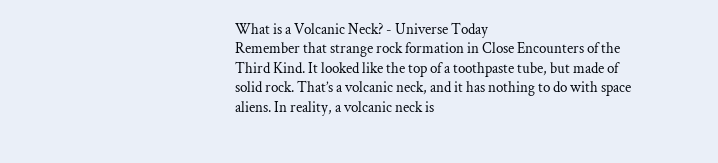What is a Volcanic Neck? - Universe Today
Remember that strange rock formation in Close Encounters of the Third Kind. It looked like the top of a toothpaste tube, but made of solid rock. That’s a volcanic neck, and it has nothing to do with space aliens. In reality, a volcanic neck is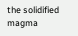the solidified magma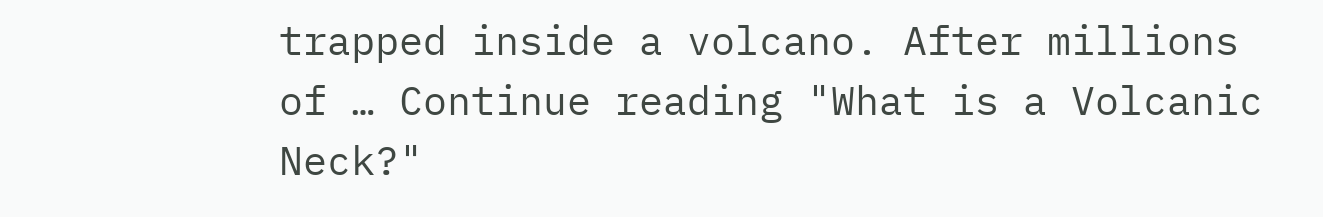trapped inside a volcano. After millions of … Continue reading "What is a Volcanic Neck?"